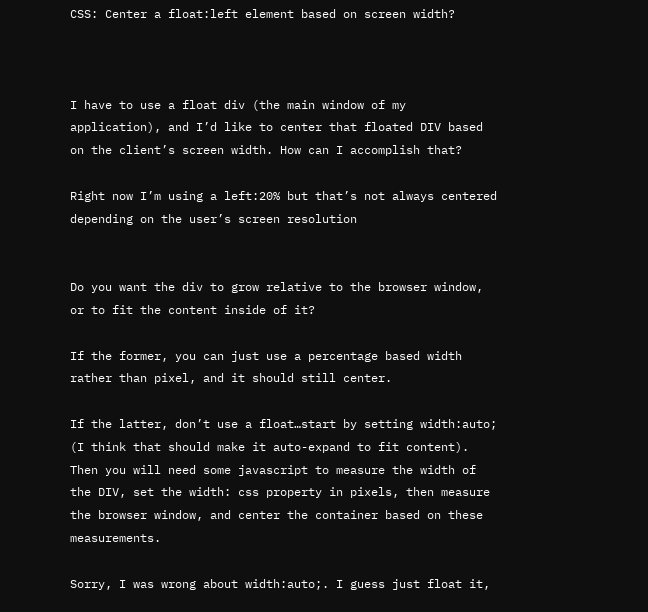CSS: Center a float:left element based on screen width?



I have to use a float div (the main window of my application), and I’d like to center that floated DIV based on the client’s screen width. How can I accomplish that?

Right now I’m using a left:20% but that’s not always centered depending on the user’s screen resolution


Do you want the div to grow relative to the browser window, or to fit the content inside of it?

If the former, you can just use a percentage based width rather than pixel, and it should still center.

If the latter, don’t use a float…start by setting width:auto; (I think that should make it auto-expand to fit content). Then you will need some javascript to measure the width of the DIV, set the width: css property in pixels, then measure the browser window, and center the container based on these measurements.

Sorry, I was wrong about width:auto;. I guess just float it,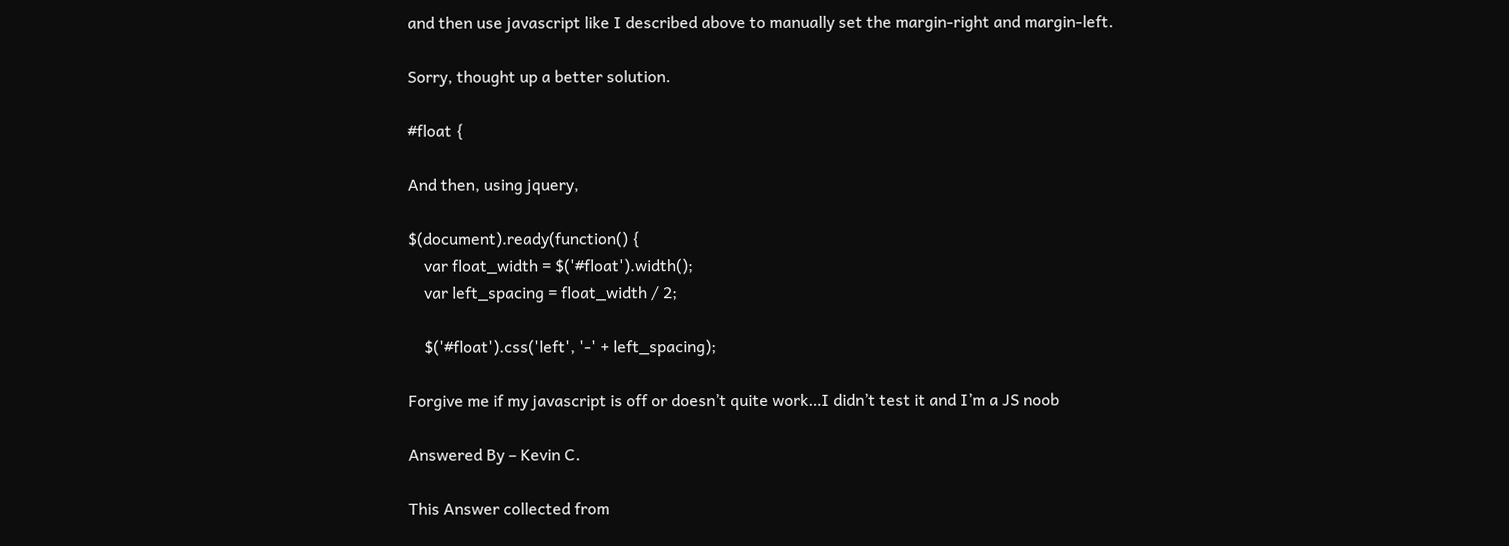and then use javascript like I described above to manually set the margin-right and margin-left.

Sorry, thought up a better solution.

#float {

And then, using jquery,

$(document).ready(function() {
    var float_width = $('#float').width();
    var left_spacing = float_width / 2;

    $('#float').css('left', '-' + left_spacing);

Forgive me if my javascript is off or doesn’t quite work…I didn’t test it and I’m a JS noob

Answered By – Kevin C.

This Answer collected from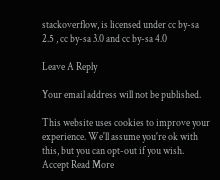stackoverflow, is licensed under cc by-sa 2.5 , cc by-sa 3.0 and cc by-sa 4.0

Leave A Reply

Your email address will not be published.

This website uses cookies to improve your experience. We'll assume you're ok with this, but you can opt-out if you wish. Accept Read More